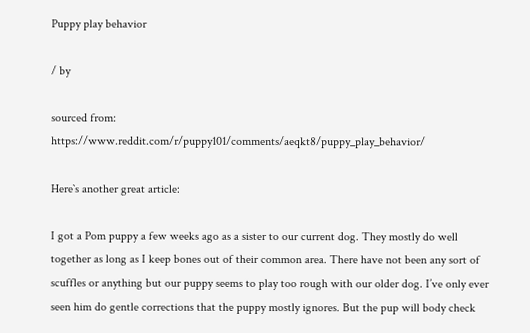Puppy play behavior

/ by

sourced from: https://www.reddit.com/r/puppy101/comments/aeqkt8/puppy_play_behavior/

Here`s another great article:

I got a Pom puppy a few weeks ago as a sister to our current dog. They mostly do well together as long as I keep bones out of their common area. There have not been any sort of scuffles or anything but our puppy seems to play too rough with our older dog. I’ve only ever seen him do gentle corrections that the puppy mostly ignores. But the pup will body check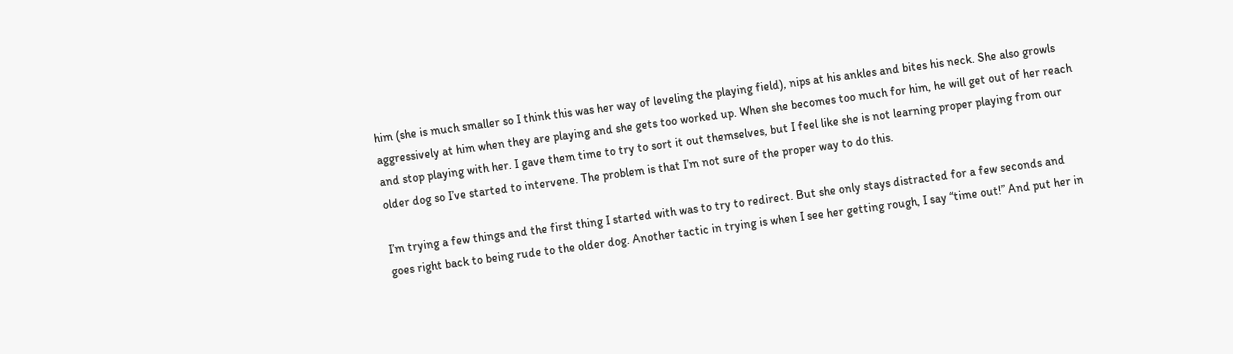him (she is much smaller so I think this was her way of leveling the playing field), nips at his ankles and bites his neck. She also growls aggressively at him when they are playing and she gets too worked up. When she becomes too much for him, he will get out of her reach and stop playing with her. I gave them time to try to sort it out themselves, but I feel like she is not learning proper playing from our older dog so I’ve started to intervene. The problem is that I’m not sure of the proper way to do this.

I’m trying a few things and the first thing I started with was to try to redirect. But she only stays distracted for a few seconds and goes right back to being rude to the older dog. Another tactic in trying is when I see her getting rough, I say “time out!” And put her in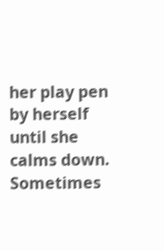her play pen by herself until she calms down. Sometimes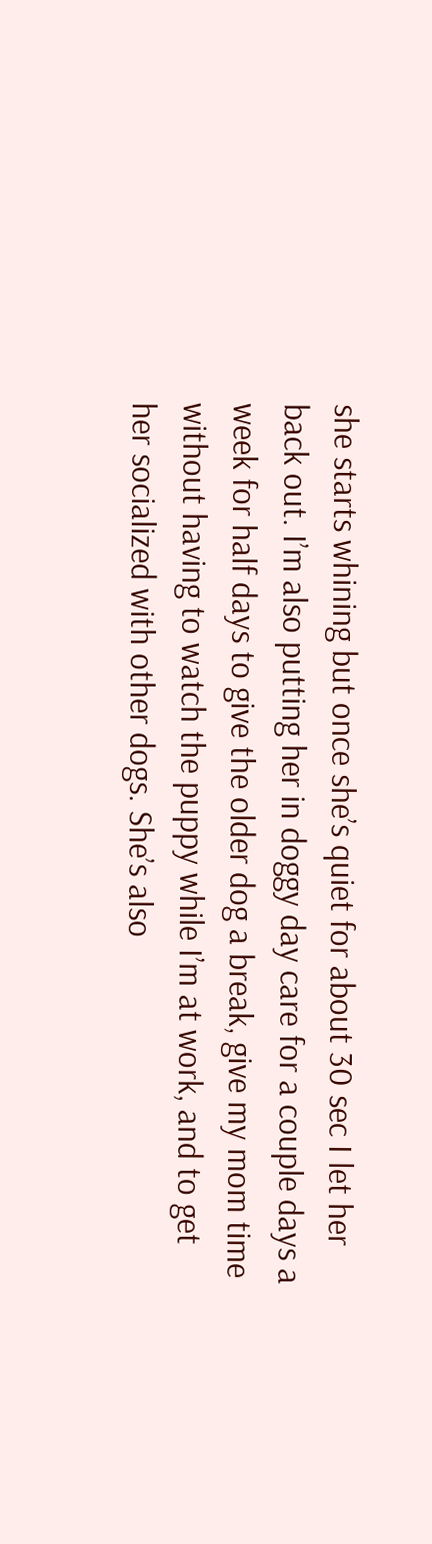she starts whining but once she’s quiet for about 30 sec I let her back out. I’m also putting her in doggy day care for a couple days a week for half days to give the older dog a break, give my mom time without having to watch the puppy while I’m at work, and to get her socialized with other dogs. She’s also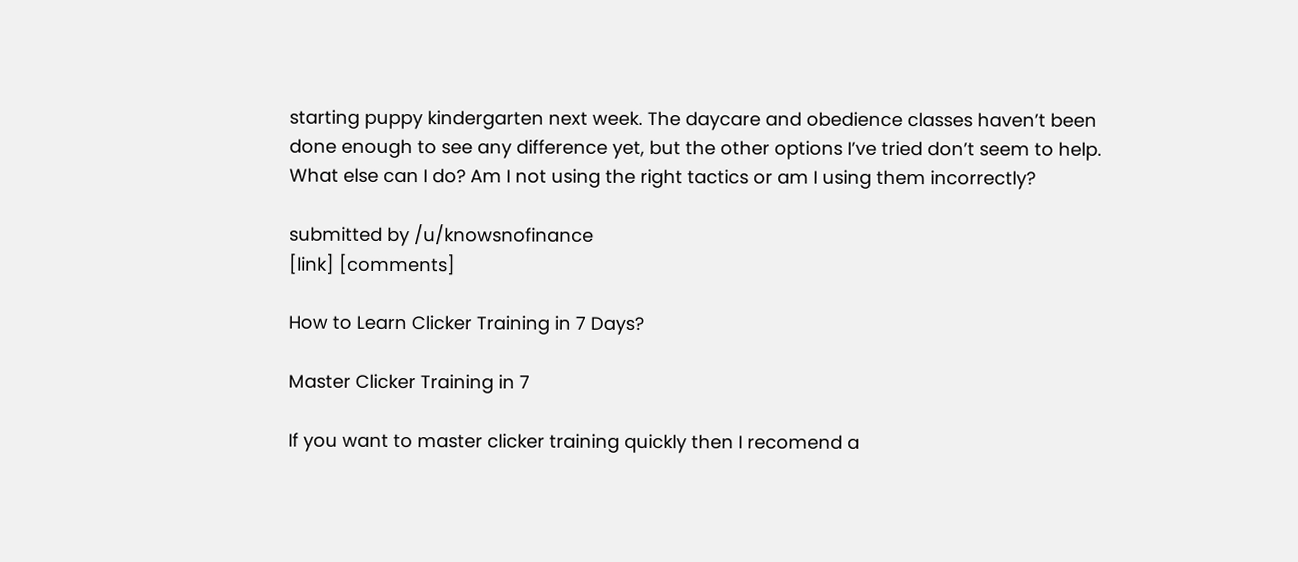starting puppy kindergarten next week. The daycare and obedience classes haven’t been done enough to see any difference yet, but the other options I’ve tried don’t seem to help. What else can I do? Am I not using the right tactics or am I using them incorrectly?

submitted by /u/knowsnofinance
[link] [comments]

How to Learn Clicker Training in 7 Days?

Master Clicker Training in 7

If you want to master clicker training quickly then I recomend a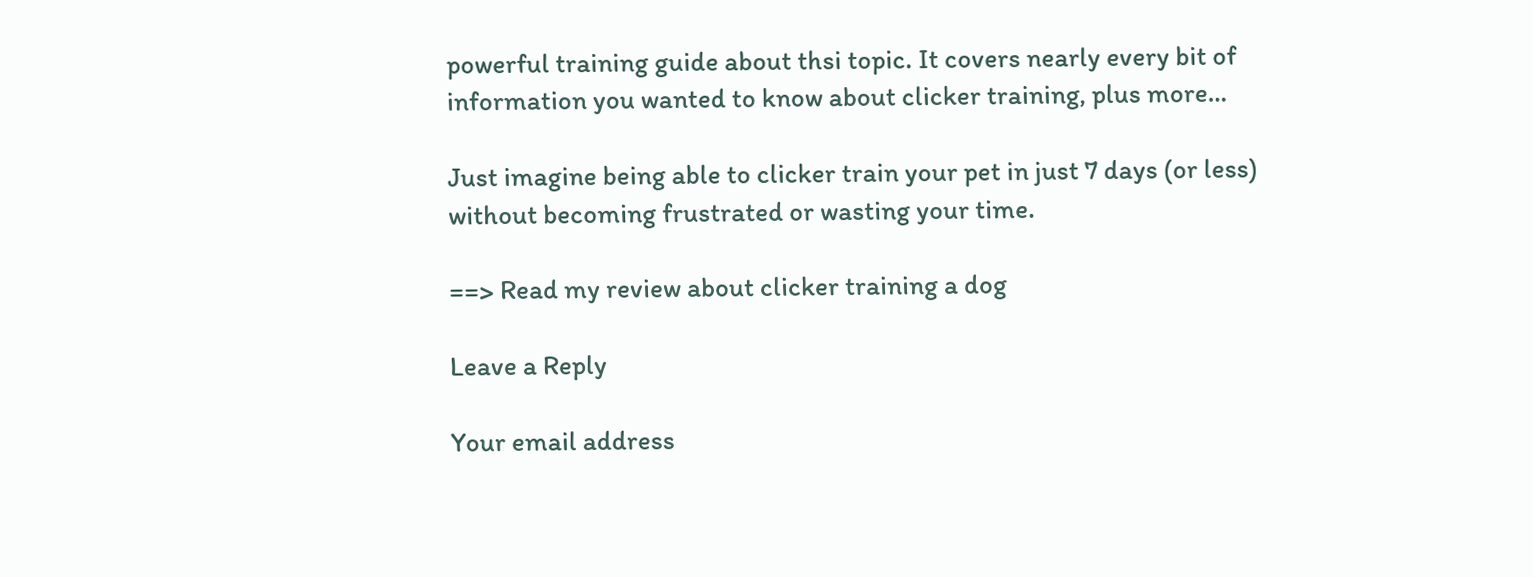powerful training guide about thsi topic. It covers nearly every bit of information you wanted to know about clicker training, plus more…

Just imagine being able to clicker train your pet in just 7 days (or less) without becoming frustrated or wasting your time.

==> Read my review about clicker training a dog

Leave a Reply

Your email address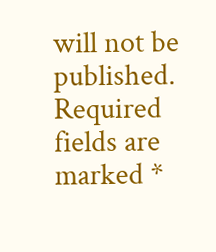will not be published. Required fields are marked *